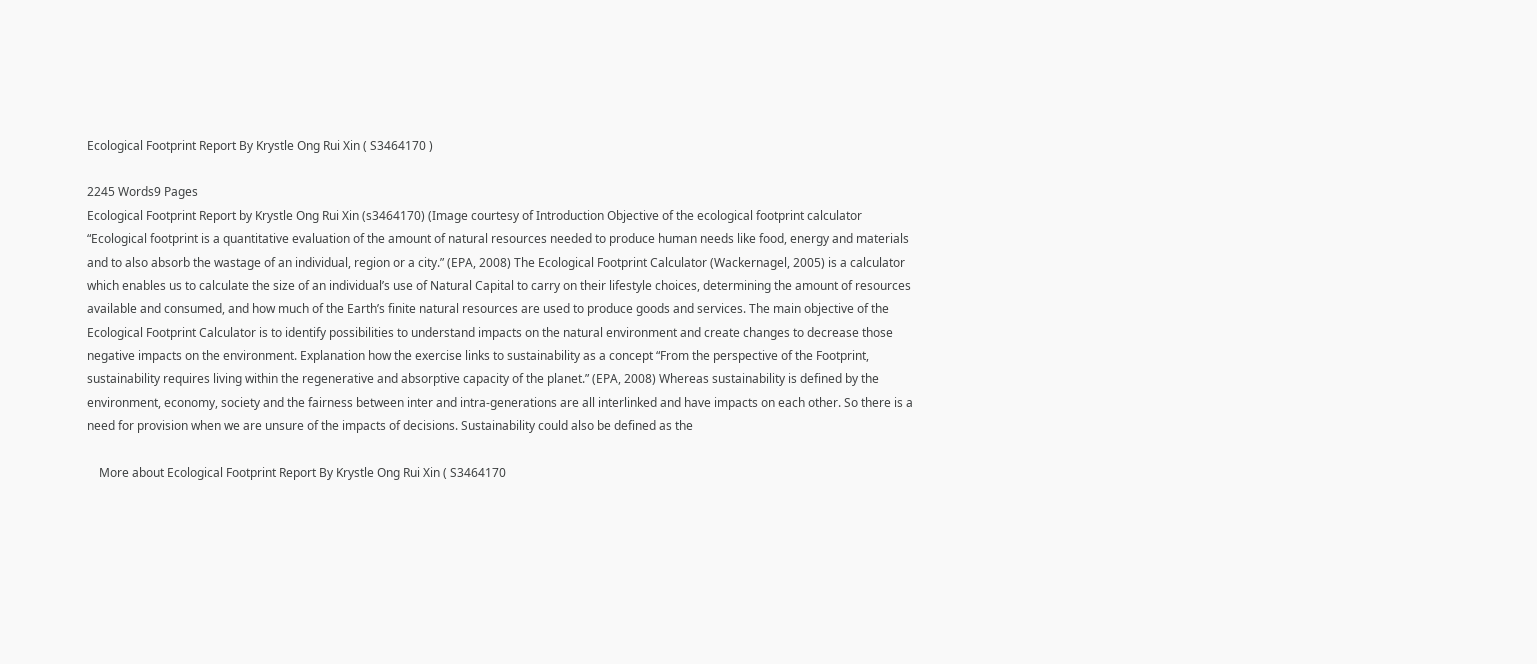Ecological Footprint Report By Krystle Ong Rui Xin ( S3464170 )

2245 Words9 Pages
Ecological Footprint Report by Krystle Ong Rui Xin (s3464170) (Image courtesy of Introduction Objective of the ecological footprint calculator “Ecological footprint is a quantitative evaluation of the amount of natural resources needed to produce human needs like food, energy and materials and to also absorb the wastage of an individual, region or a city.” (EPA, 2008) The Ecological Footprint Calculator (Wackernagel, 2005) is a calculator which enables us to calculate the size of an individual’s use of Natural Capital to carry on their lifestyle choices, determining the amount of resources available and consumed, and how much of the Earth’s finite natural resources are used to produce goods and services. The main objective of the Ecological Footprint Calculator is to identify possibilities to understand impacts on the natural environment and create changes to decrease those negative impacts on the environment. Explanation how the exercise links to sustainability as a concept “From the perspective of the Footprint, sustainability requires living within the regenerative and absorptive capacity of the planet.” (EPA, 2008) Whereas sustainability is defined by the environment, economy, society and the fairness between inter and intra-generations are all interlinked and have impacts on each other. So there is a need for provision when we are unsure of the impacts of decisions. Sustainability could also be defined as the

    More about Ecological Footprint Report By Krystle Ong Rui Xin ( S3464170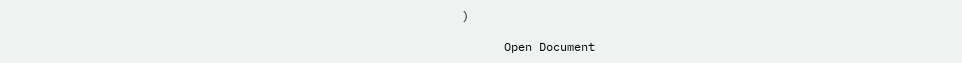)

      Open Document